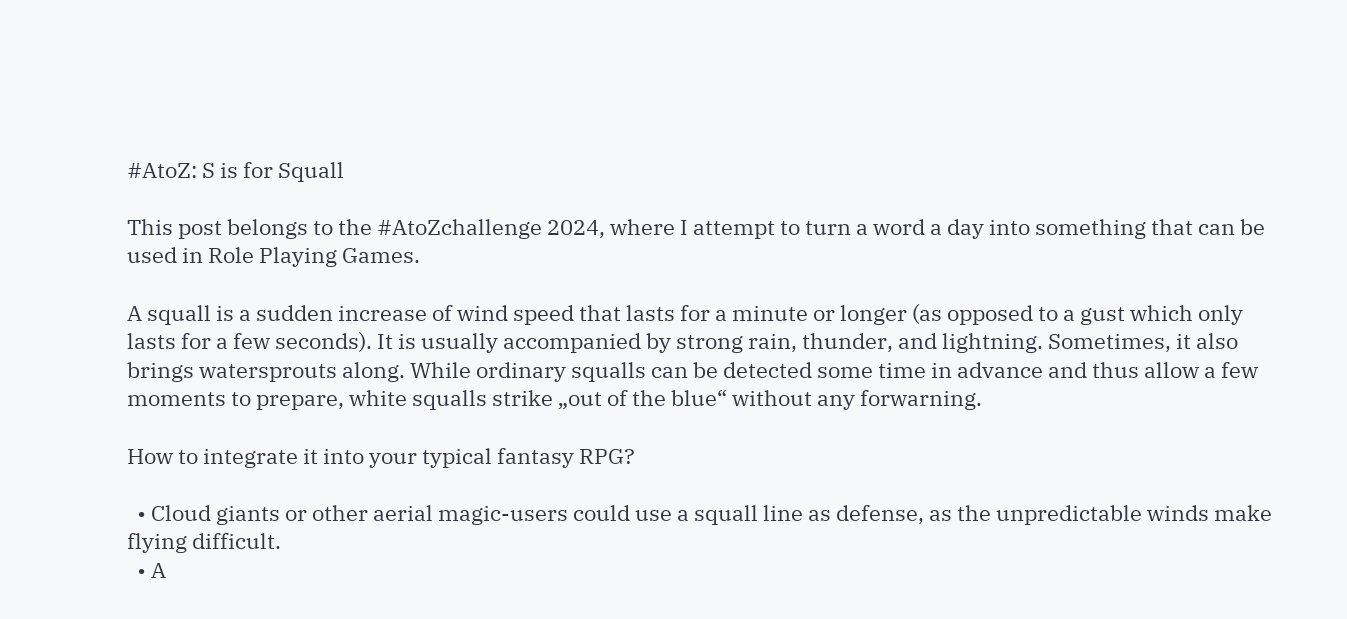#AtoZ: S is for Squall

This post belongs to the #AtoZchallenge 2024, where I attempt to turn a word a day into something that can be used in Role Playing Games.

A squall is a sudden increase of wind speed that lasts for a minute or longer (as opposed to a gust which only lasts for a few seconds). It is usually accompanied by strong rain, thunder, and lightning. Sometimes, it also brings watersprouts along. While ordinary squalls can be detected some time in advance and thus allow a few moments to prepare, white squalls strike „out of the blue“ without any forwarning.

How to integrate it into your typical fantasy RPG?

  • Cloud giants or other aerial magic-users could use a squall line as defense, as the unpredictable winds make flying difficult.
  • A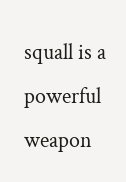squall is a powerful weapon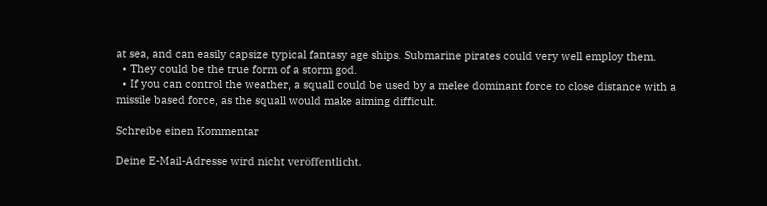at sea, and can easily capsize typical fantasy age ships. Submarine pirates could very well employ them.
  • They could be the true form of a storm god.
  • If you can control the weather, a squall could be used by a melee dominant force to close distance with a missile based force, as the squall would make aiming difficult.

Schreibe einen Kommentar

Deine E-Mail-Adresse wird nicht veröffentlicht.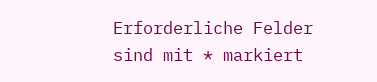Erforderliche Felder sind mit * markiert